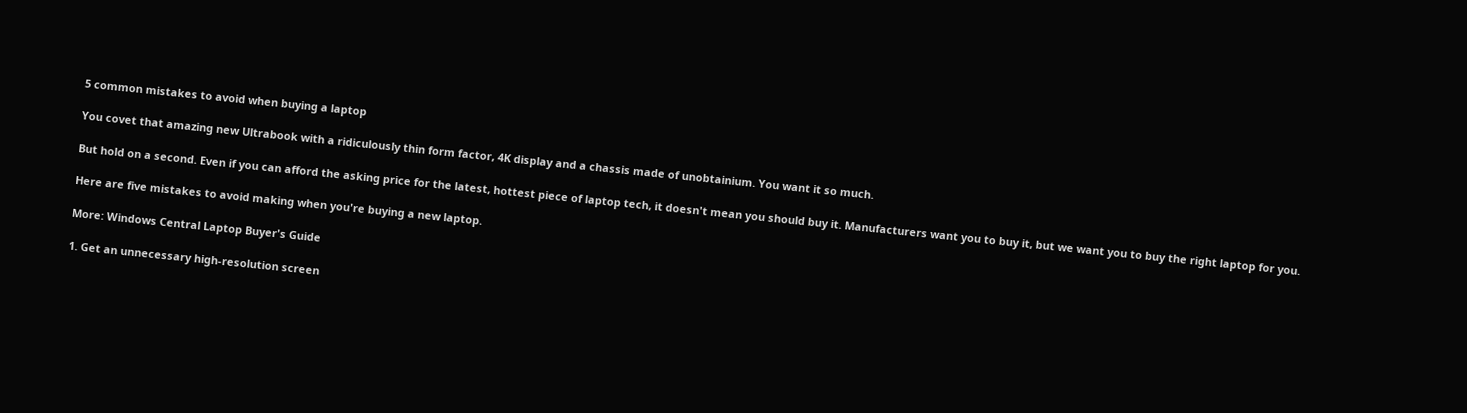5 common mistakes to avoid when buying a laptop

You covet that amazing new Ultrabook with a ridiculously thin form factor, 4K display and a chassis made of unobtainium. You want it so much.

But hold on a second. Even if you can afford the asking price for the latest, hottest piece of laptop tech, it doesn't mean you should buy it. Manufacturers want you to buy it, but we want you to buy the right laptop for you.

Here are five mistakes to avoid making when you're buying a new laptop.

More: Windows Central Laptop Buyer's Guide

1. Get an unnecessary high-resolution screen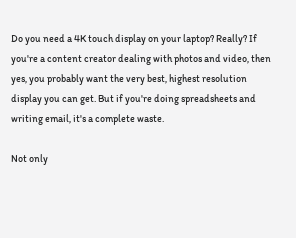Do you need a 4K touch display on your laptop? Really? If you're a content creator dealing with photos and video, then yes, you probably want the very best, highest resolution display you can get. But if you're doing spreadsheets and writing email, it's a complete waste.

Not only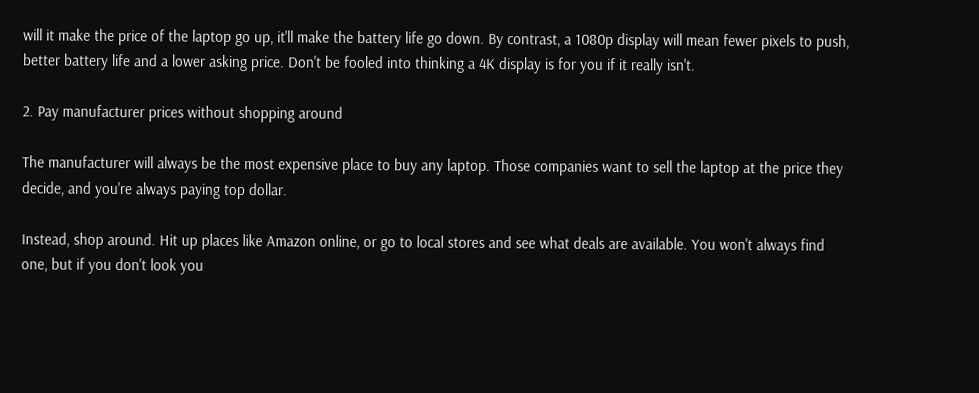will it make the price of the laptop go up, it'll make the battery life go down. By contrast, a 1080p display will mean fewer pixels to push, better battery life and a lower asking price. Don't be fooled into thinking a 4K display is for you if it really isn't.

2. Pay manufacturer prices without shopping around

The manufacturer will always be the most expensive place to buy any laptop. Those companies want to sell the laptop at the price they decide, and you're always paying top dollar.

Instead, shop around. Hit up places like Amazon online, or go to local stores and see what deals are available. You won't always find one, but if you don't look you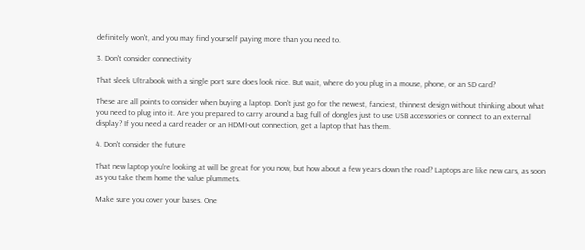definitely won't, and you may find yourself paying more than you need to.

3. Don't consider connectivity

That sleek Ultrabook with a single port sure does look nice. But wait, where do you plug in a mouse, phone, or an SD card?

These are all points to consider when buying a laptop. Don't just go for the newest, fanciest, thinnest design without thinking about what you need to plug into it. Are you prepared to carry around a bag full of dongles just to use USB accessories or connect to an external display? If you need a card reader or an HDMI-out connection, get a laptop that has them.

4. Don't consider the future

That new laptop you're looking at will be great for you now, but how about a few years down the road? Laptops are like new cars, as soon as you take them home the value plummets.

Make sure you cover your bases. One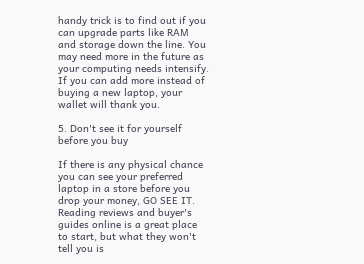handy trick is to find out if you can upgrade parts like RAM and storage down the line. You may need more in the future as your computing needs intensify. If you can add more instead of buying a new laptop, your wallet will thank you.

5. Don't see it for yourself before you buy

If there is any physical chance you can see your preferred laptop in a store before you drop your money, GO SEE IT. Reading reviews and buyer's guides online is a great place to start, but what they won't tell you is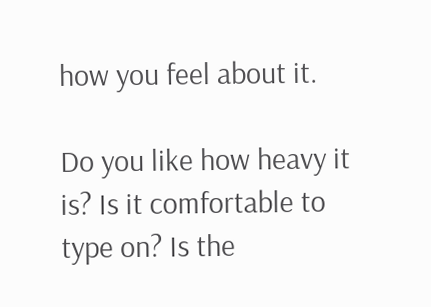how you feel about it.

Do you like how heavy it is? Is it comfortable to type on? Is the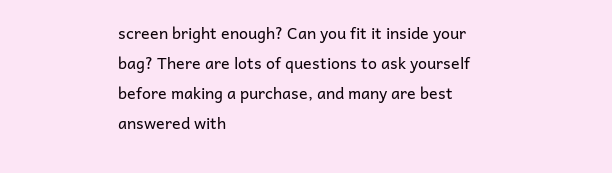screen bright enough? Can you fit it inside your bag? There are lots of questions to ask yourself before making a purchase, and many are best answered with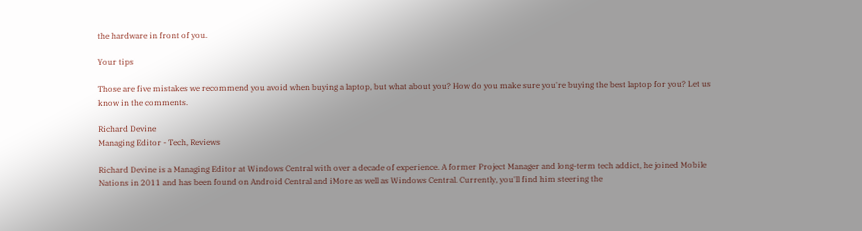the hardware in front of you.

Your tips

Those are five mistakes we recommend you avoid when buying a laptop, but what about you? How do you make sure you're buying the best laptop for you? Let us know in the comments.

Richard Devine
Managing Editor - Tech, Reviews

Richard Devine is a Managing Editor at Windows Central with over a decade of experience. A former Project Manager and long-term tech addict, he joined Mobile Nations in 2011 and has been found on Android Central and iMore as well as Windows Central. Currently, you'll find him steering the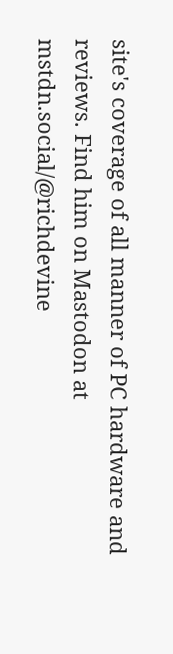site's coverage of all manner of PC hardware and reviews. Find him on Mastodon at mstdn.social/@richdevine